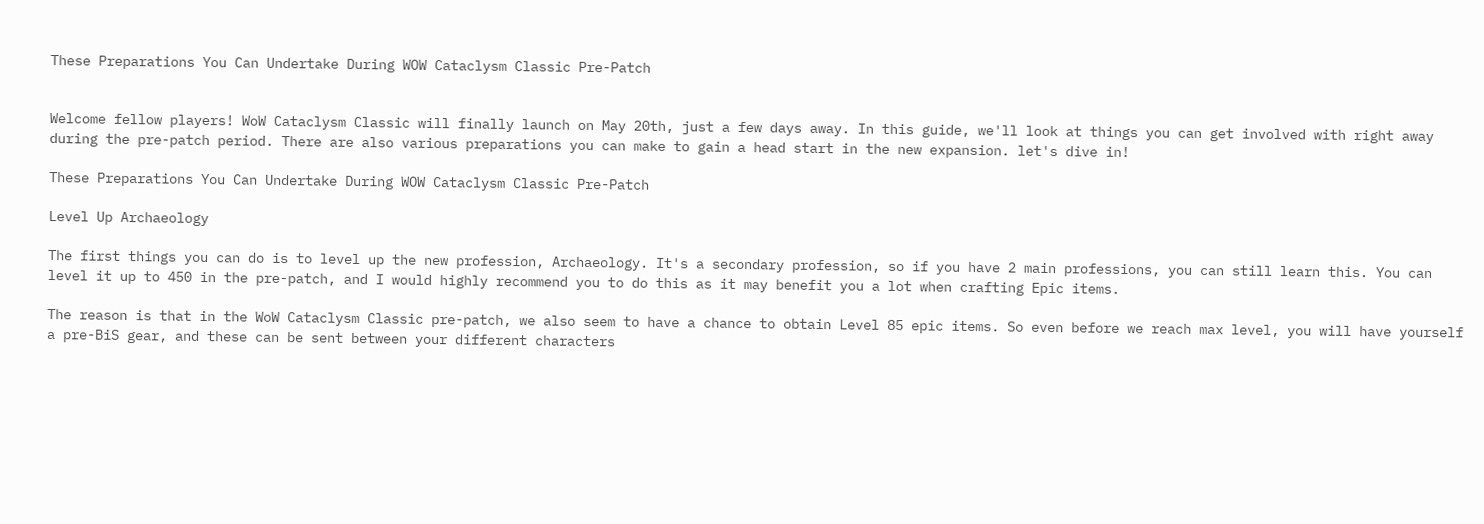These Preparations You Can Undertake During WOW Cataclysm Classic Pre-Patch


Welcome fellow players! WoW Cataclysm Classic will finally launch on May 20th, just a few days away. In this guide, we'll look at things you can get involved with right away during the pre-patch period. There are also various preparations you can make to gain a head start in the new expansion. let's dive in!

These Preparations You Can Undertake During WOW Cataclysm Classic Pre-Patch

Level Up Archaeology

The first things you can do is to level up the new profession, Archaeology. It's a secondary profession, so if you have 2 main professions, you can still learn this. You can level it up to 450 in the pre-patch, and I would highly recommend you to do this as it may benefit you a lot when crafting Epic items.

The reason is that in the WoW Cataclysm Classic pre-patch, we also seem to have a chance to obtain Level 85 epic items. So even before we reach max level, you will have yourself a pre-BiS gear, and these can be sent between your different characters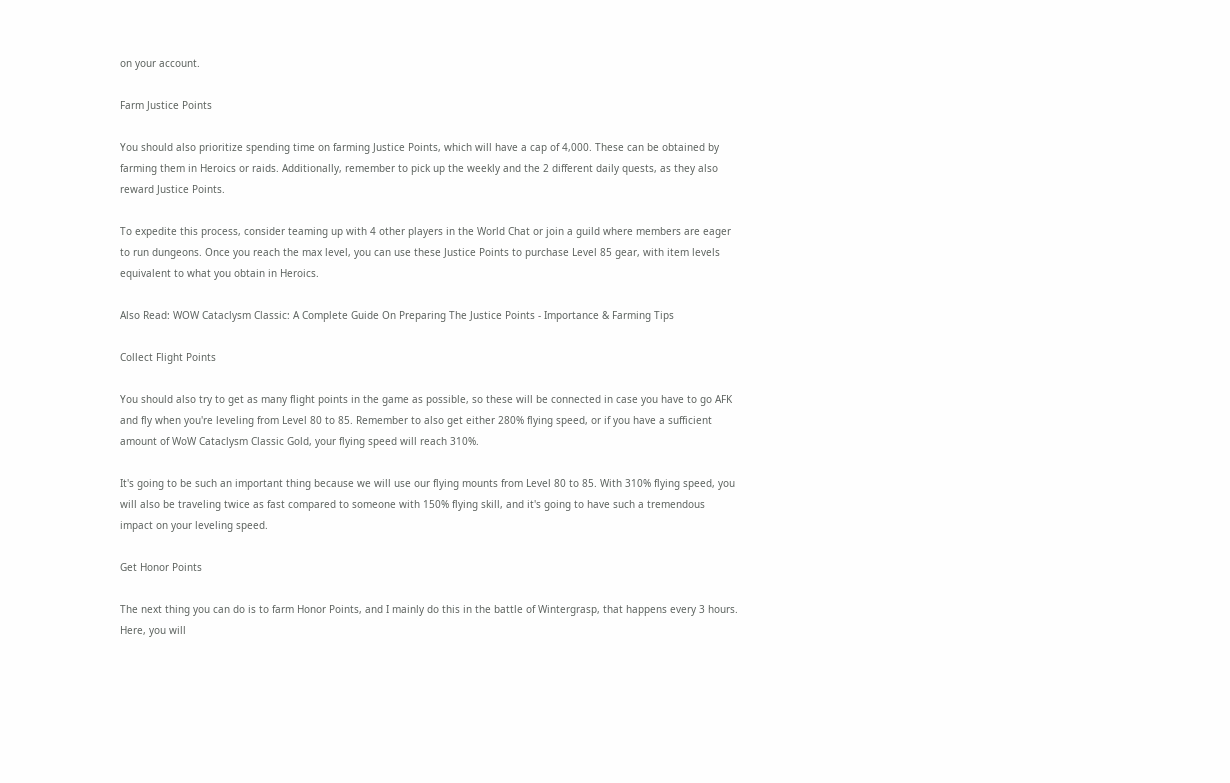on your account.

Farm Justice Points

You should also prioritize spending time on farming Justice Points, which will have a cap of 4,000. These can be obtained by farming them in Heroics or raids. Additionally, remember to pick up the weekly and the 2 different daily quests, as they also reward Justice Points.

To expedite this process, consider teaming up with 4 other players in the World Chat or join a guild where members are eager to run dungeons. Once you reach the max level, you can use these Justice Points to purchase Level 85 gear, with item levels equivalent to what you obtain in Heroics.

Also Read: WOW Cataclysm Classic: A Complete Guide On Preparing The Justice Points - Importance & Farming Tips

Collect Flight Points

You should also try to get as many flight points in the game as possible, so these will be connected in case you have to go AFK and fly when you're leveling from Level 80 to 85. Remember to also get either 280% flying speed, or if you have a sufficient amount of WoW Cataclysm Classic Gold, your flying speed will reach 310%.

It's going to be such an important thing because we will use our flying mounts from Level 80 to 85. With 310% flying speed, you will also be traveling twice as fast compared to someone with 150% flying skill, and it's going to have such a tremendous impact on your leveling speed.

Get Honor Points

The next thing you can do is to farm Honor Points, and I mainly do this in the battle of Wintergrasp, that happens every 3 hours. Here, you will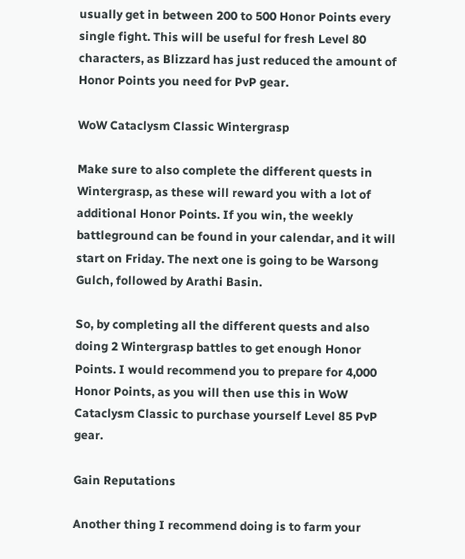usually get in between 200 to 500 Honor Points every single fight. This will be useful for fresh Level 80 characters, as Blizzard has just reduced the amount of Honor Points you need for PvP gear.

WoW Cataclysm Classic Wintergrasp

Make sure to also complete the different quests in Wintergrasp, as these will reward you with a lot of additional Honor Points. If you win, the weekly battleground can be found in your calendar, and it will start on Friday. The next one is going to be Warsong Gulch, followed by Arathi Basin.

So, by completing all the different quests and also doing 2 Wintergrasp battles to get enough Honor Points. I would recommend you to prepare for 4,000 Honor Points, as you will then use this in WoW Cataclysm Classic to purchase yourself Level 85 PvP gear.

Gain Reputations

Another thing I recommend doing is to farm your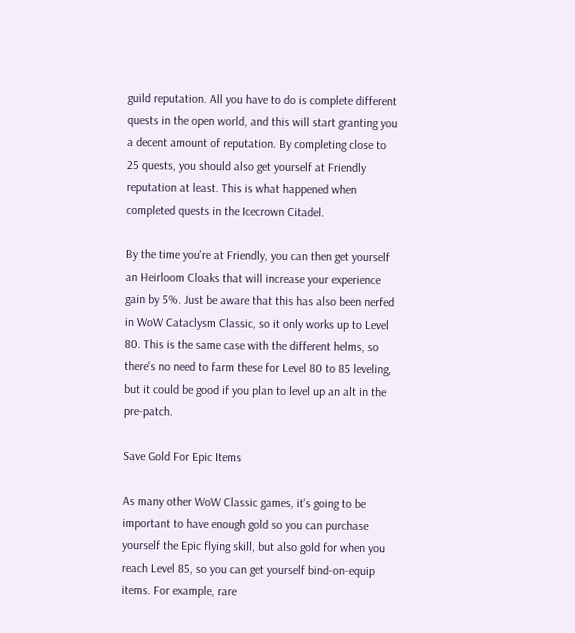guild reputation. All you have to do is complete different quests in the open world, and this will start granting you a decent amount of reputation. By completing close to 25 quests, you should also get yourself at Friendly reputation at least. This is what happened when completed quests in the Icecrown Citadel.

By the time you're at Friendly, you can then get yourself an Heirloom Cloaks that will increase your experience gain by 5%. Just be aware that this has also been nerfed in WoW Cataclysm Classic, so it only works up to Level 80. This is the same case with the different helms, so there's no need to farm these for Level 80 to 85 leveling, but it could be good if you plan to level up an alt in the pre-patch.

Save Gold For Epic Items

As many other WoW Classic games, it's going to be important to have enough gold so you can purchase yourself the Epic flying skill, but also gold for when you reach Level 85, so you can get yourself bind-on-equip items. For example, rare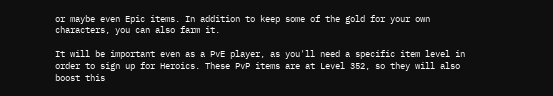or maybe even Epic items. In addition to keep some of the gold for your own characters, you can also farm it.

It will be important even as a PvE player, as you'll need a specific item level in order to sign up for Heroics. These PvP items are at Level 352, so they will also boost this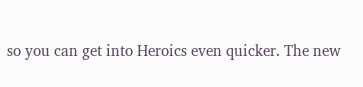so you can get into Heroics even quicker. The new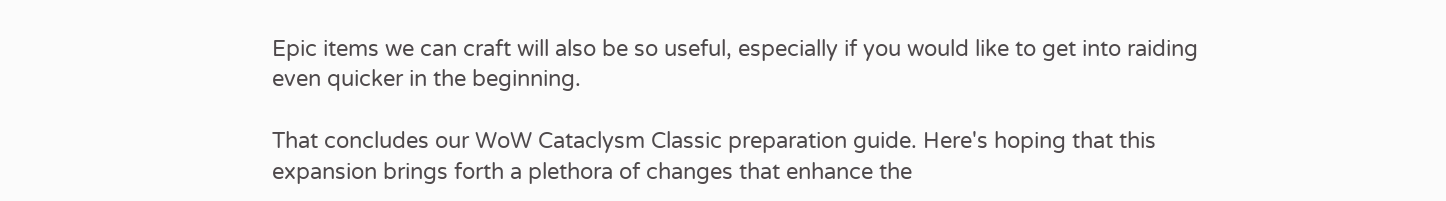Epic items we can craft will also be so useful, especially if you would like to get into raiding even quicker in the beginning.

That concludes our WoW Cataclysm Classic preparation guide. Here's hoping that this expansion brings forth a plethora of changes that enhance the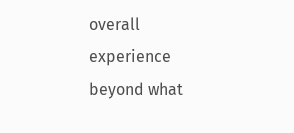overall experience beyond what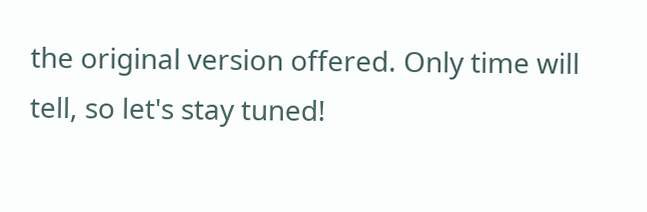the original version offered. Only time will tell, so let's stay tuned!